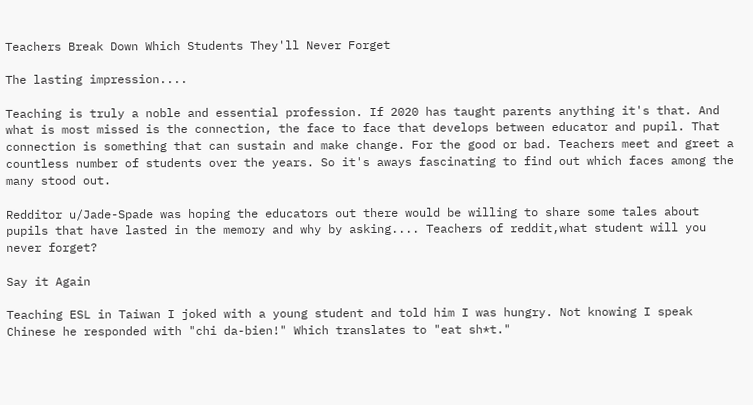Teachers Break Down Which Students They'll Never Forget

The lasting impression....

Teaching is truly a noble and essential profession. If 2020 has taught parents anything it's that. And what is most missed is the connection, the face to face that develops between educator and pupil. That connection is something that can sustain and make change. For the good or bad. Teachers meet and greet a countless number of students over the years. So it's aways fascinating to find out which faces among the many stood out.

Redditor u/Jade-Spade was hoping the educators out there would be willing to share some tales about pupils that have lasted in the memory and why by asking.... Teachers of reddit,what student will you never forget?

Say it Again

Teaching ESL in Taiwan I joked with a young student and told him I was hungry. Not knowing I speak Chinese he responded with "chi da-bien!" Which translates to "eat sh*t."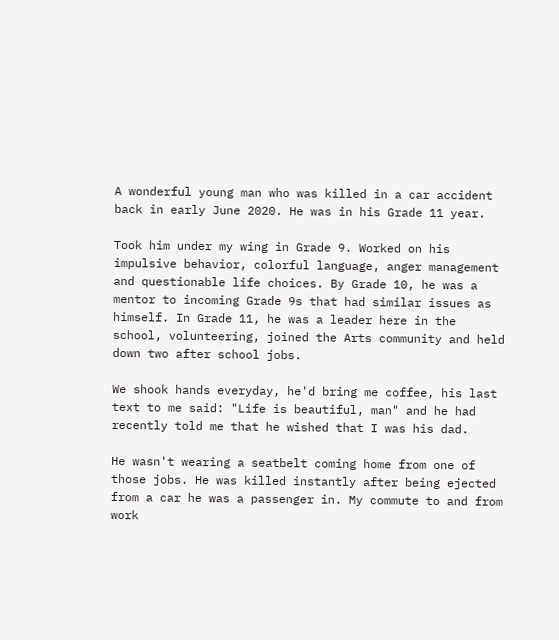A wonderful young man who was killed in a car accident back in early June 2020. He was in his Grade 11 year.

Took him under my wing in Grade 9. Worked on his impulsive behavior, colorful language, anger management and questionable life choices. By Grade 10, he was a mentor to incoming Grade 9s that had similar issues as himself. In Grade 11, he was a leader here in the school, volunteering, joined the Arts community and held down two after school jobs.

We shook hands everyday, he'd bring me coffee, his last text to me said: "Life is beautiful, man" and he had recently told me that he wished that I was his dad.

He wasn't wearing a seatbelt coming home from one of those jobs. He was killed instantly after being ejected from a car he was a passenger in. My commute to and from work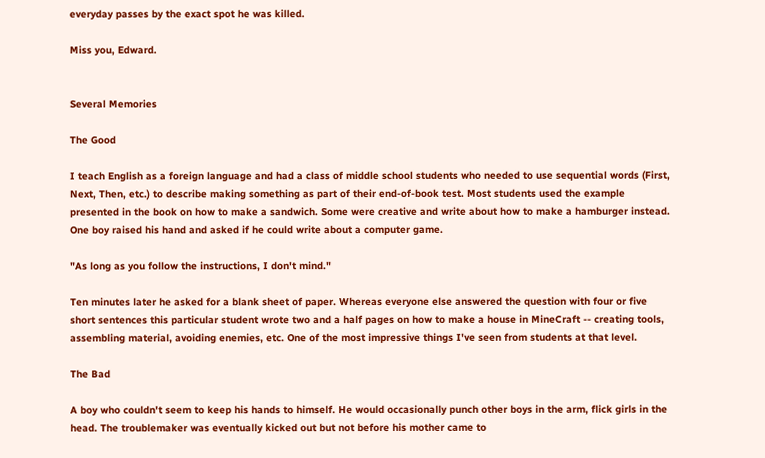everyday passes by the exact spot he was killed.

Miss you, Edward.


Several Memories

The Good

I teach English as a foreign language and had a class of middle school students who needed to use sequential words (First, Next, Then, etc.) to describe making something as part of their end-of-book test. Most students used the example presented in the book on how to make a sandwich. Some were creative and write about how to make a hamburger instead. One boy raised his hand and asked if he could write about a computer game.

"As long as you follow the instructions, I don't mind."

Ten minutes later he asked for a blank sheet of paper. Whereas everyone else answered the question with four or five short sentences this particular student wrote two and a half pages on how to make a house in MineCraft -- creating tools, assembling material, avoiding enemies, etc. One of the most impressive things I've seen from students at that level.

The Bad

A boy who couldn't seem to keep his hands to himself. He would occasionally punch other boys in the arm, flick girls in the head. The troublemaker was eventually kicked out but not before his mother came to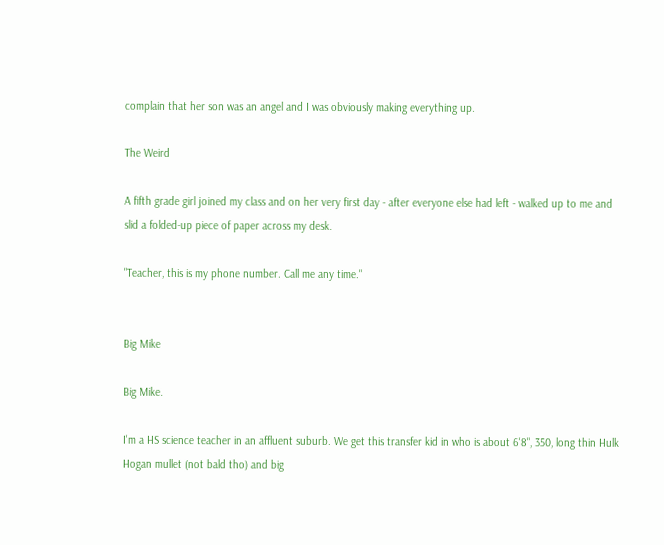complain that her son was an angel and I was obviously making everything up.

The Weird

A fifth grade girl joined my class and on her very first day - after everyone else had left - walked up to me and slid a folded-up piece of paper across my desk.

"Teacher, this is my phone number. Call me any time."


Big Mike

Big Mike.

I'm a HS science teacher in an affluent suburb. We get this transfer kid in who is about 6'8", 350, long thin Hulk Hogan mullet (not bald tho) and big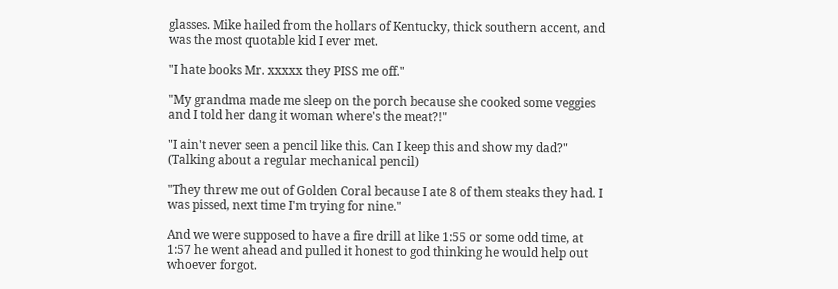glasses. Mike hailed from the hollars of Kentucky, thick southern accent, and was the most quotable kid I ever met.

"I hate books Mr. xxxxx they PISS me off."

"My grandma made me sleep on the porch because she cooked some veggies and I told her dang it woman where's the meat?!"

"I ain't never seen a pencil like this. Can I keep this and show my dad?" (Talking about a regular mechanical pencil)

"They threw me out of Golden Coral because I ate 8 of them steaks they had. I was pissed, next time I'm trying for nine."

And we were supposed to have a fire drill at like 1:55 or some odd time, at 1:57 he went ahead and pulled it honest to god thinking he would help out whoever forgot.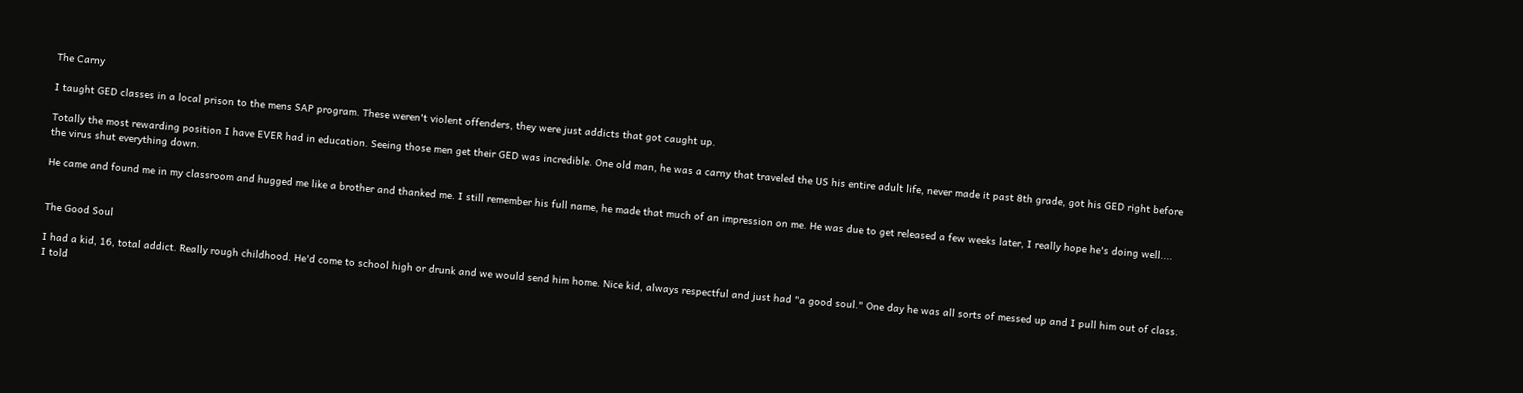The Carny

I taught GED classes in a local prison to the mens SAP program. These weren't violent offenders, they were just addicts that got caught up.

Totally the most rewarding position I have EVER had in education. Seeing those men get their GED was incredible. One old man, he was a carny that traveled the US his entire adult life, never made it past 8th grade, got his GED right before the virus shut everything down.

He came and found me in my classroom and hugged me like a brother and thanked me. I still remember his full name, he made that much of an impression on me. He was due to get released a few weeks later, I really hope he's doing well....


The Good Soul

I had a kid, 16, total addict. Really rough childhood. He'd come to school high or drunk and we would send him home. Nice kid, always respectful and just had "a good soul." One day he was all sorts of messed up and I pull him out of class. I told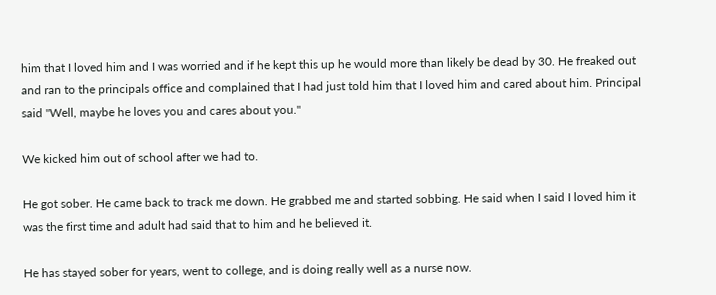him that I loved him and I was worried and if he kept this up he would more than likely be dead by 30. He freaked out and ran to the principals office and complained that I had just told him that I loved him and cared about him. Principal said "Well, maybe he loves you and cares about you."

We kicked him out of school after we had to.

He got sober. He came back to track me down. He grabbed me and started sobbing. He said when I said I loved him it was the first time and adult had said that to him and he believed it.

He has stayed sober for years, went to college, and is doing really well as a nurse now.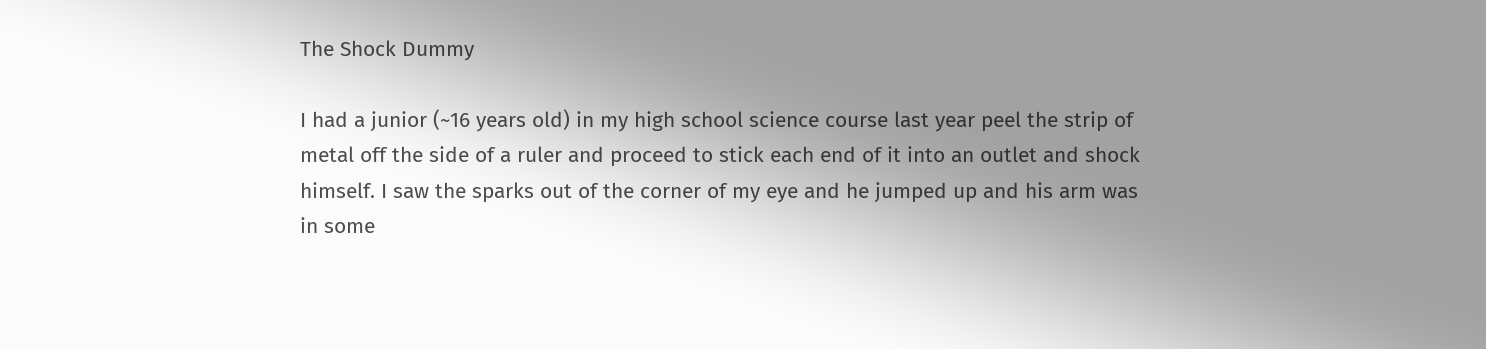The Shock Dummy

I had a junior (~16 years old) in my high school science course last year peel the strip of metal off the side of a ruler and proceed to stick each end of it into an outlet and shock himself. I saw the sparks out of the corner of my eye and he jumped up and his arm was in some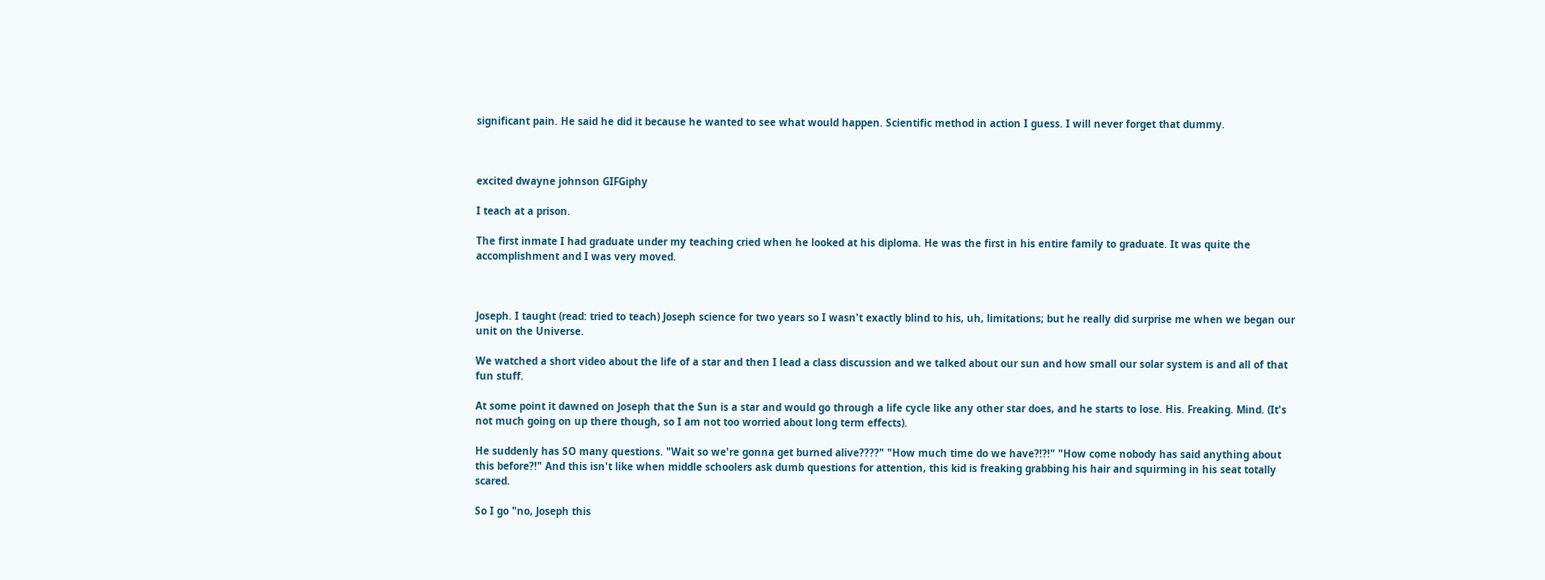significant pain. He said he did it because he wanted to see what would happen. Scientific method in action I guess. I will never forget that dummy.



excited dwayne johnson GIFGiphy

I teach at a prison.

The first inmate I had graduate under my teaching cried when he looked at his diploma. He was the first in his entire family to graduate. It was quite the accomplishment and I was very moved.



Joseph. I taught (read: tried to teach) Joseph science for two years so I wasn't exactly blind to his, uh, limitations; but he really did surprise me when we began our unit on the Universe.

We watched a short video about the life of a star and then I lead a class discussion and we talked about our sun and how small our solar system is and all of that fun stuff.

At some point it dawned on Joseph that the Sun is a star and would go through a life cycle like any other star does, and he starts to lose. His. Freaking. Mind. (It's not much going on up there though, so I am not too worried about long term effects).

He suddenly has SO many questions. "Wait so we're gonna get burned alive????" "How much time do we have?!?!" "How come nobody has said anything about this before?!" And this isn't like when middle schoolers ask dumb questions for attention, this kid is freaking grabbing his hair and squirming in his seat totally scared.

So I go "no, Joseph this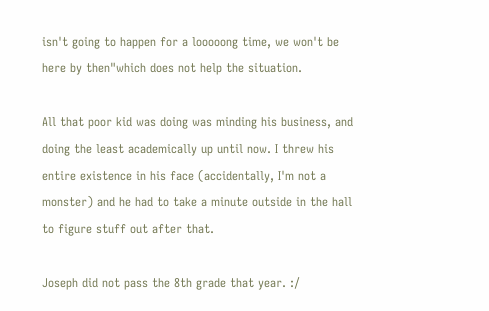isn't going to happen for a looooong time, we won't be here by then"which does not help the situation.

All that poor kid was doing was minding his business, and doing the least academically up until now. I threw his entire existence in his face (accidentally, I'm not a monster) and he had to take a minute outside in the hall to figure stuff out after that.

Joseph did not pass the 8th grade that year. :/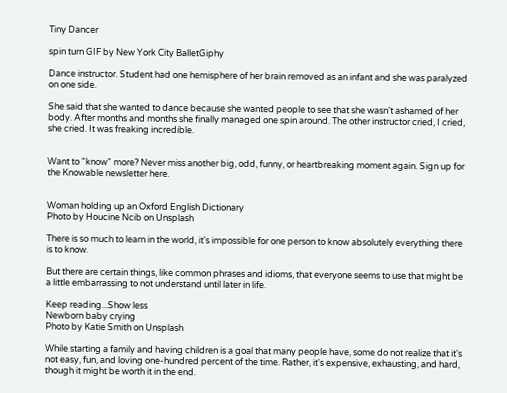Tiny Dancer

spin turn GIF by New York City BalletGiphy

Dance instructor. Student had one hemisphere of her brain removed as an infant and she was paralyzed on one side.

She said that she wanted to dance because she wanted people to see that she wasn't ashamed of her body. After months and months she finally managed one spin around. The other instructor cried, I cried, she cried. It was freaking incredible.


Want to "know" more? Never miss another big, odd, funny, or heartbreaking moment again. Sign up for the Knowable newsletter here.


Woman holding up an Oxford English Dictionary
Photo by Houcine Ncib on Unsplash

There is so much to learn in the world, it's impossible for one person to know absolutely everything there is to know.

But there are certain things, like common phrases and idioms, that everyone seems to use that might be a little embarrassing to not understand until later in life.

Keep reading...Show less
Newborn baby crying
Photo by Katie Smith on Unsplash

While starting a family and having children is a goal that many people have, some do not realize that it's not easy, fun, and loving one-hundred percent of the time. Rather, it's expensive, exhausting, and hard, though it might be worth it in the end.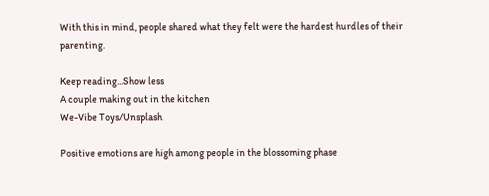With this in mind, people shared what they felt were the hardest hurdles of their parenting.

Keep reading...Show less
A couple making out in the kitchen
We-Vibe Toys/Unsplash

Positive emotions are high among people in the blossoming phase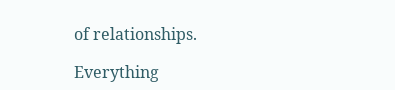of relationships.

Everything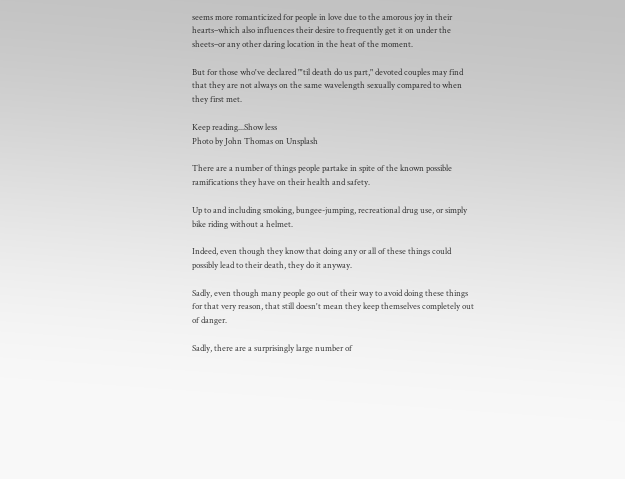seems more romanticized for people in love due to the amorous joy in their hearts–which also influences their desire to frequently get it on under the sheets–or any other daring location in the heat of the moment.

But for those who've declared "'til death do us part," devoted couples may find that they are not always on the same wavelength sexually compared to when they first met.

Keep reading...Show less
Photo by John Thomas on Unsplash

There are a number of things people partake in spite of the known possible ramifications they have on their health and safety.

Up to and including smoking, bungee-jumping, recreational drug use, or simply bike riding without a helmet.

Indeed, even though they know that doing any or all of these things could possibly lead to their death, they do it anyway.

Sadly, even though many people go out of their way to avoid doing these things for that very reason, that still doesn't mean they keep themselves completely out of danger.

Sadly, there are a surprisingly large number of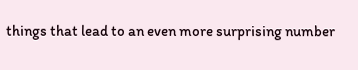things that lead to an even more surprising number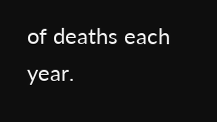of deaths each year.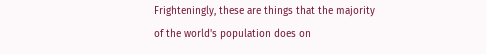Frighteningly, these are things that the majority of the world's population does on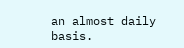an almost daily basis.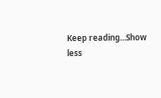Keep reading...Show less